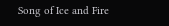Song of Ice and Fire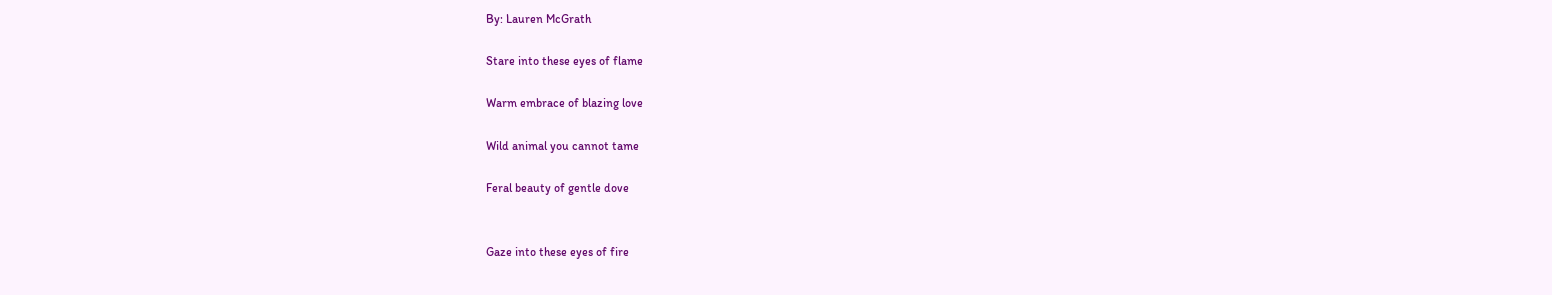By: Lauren McGrath

Stare into these eyes of flame

Warm embrace of blazing love

Wild animal you cannot tame

Feral beauty of gentle dove


Gaze into these eyes of fire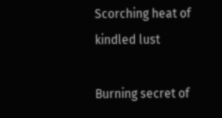Scorching heat of kindled lust

Burning secret of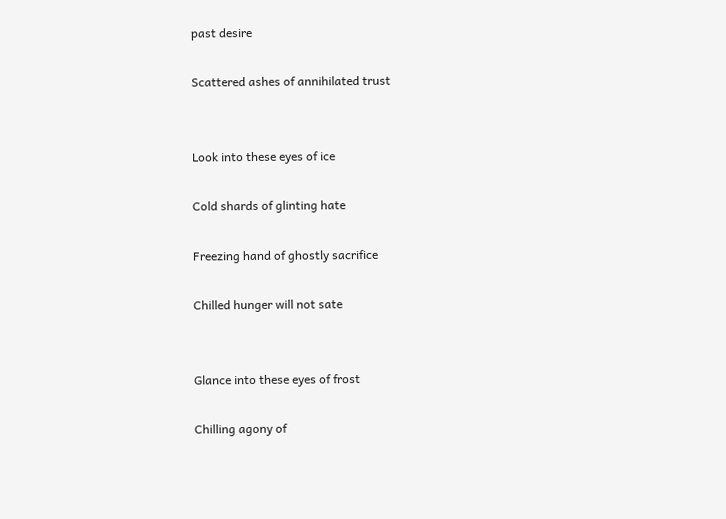past desire

Scattered ashes of annihilated trust


Look into these eyes of ice

Cold shards of glinting hate

Freezing hand of ghostly sacrifice

Chilled hunger will not sate


Glance into these eyes of frost

Chilling agony of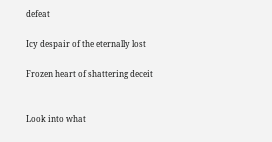defeat

Icy despair of the eternally lost

Frozen heart of shattering deceit


Look into what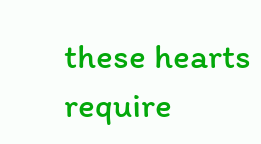these hearts require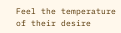Feel the temperature of their desire